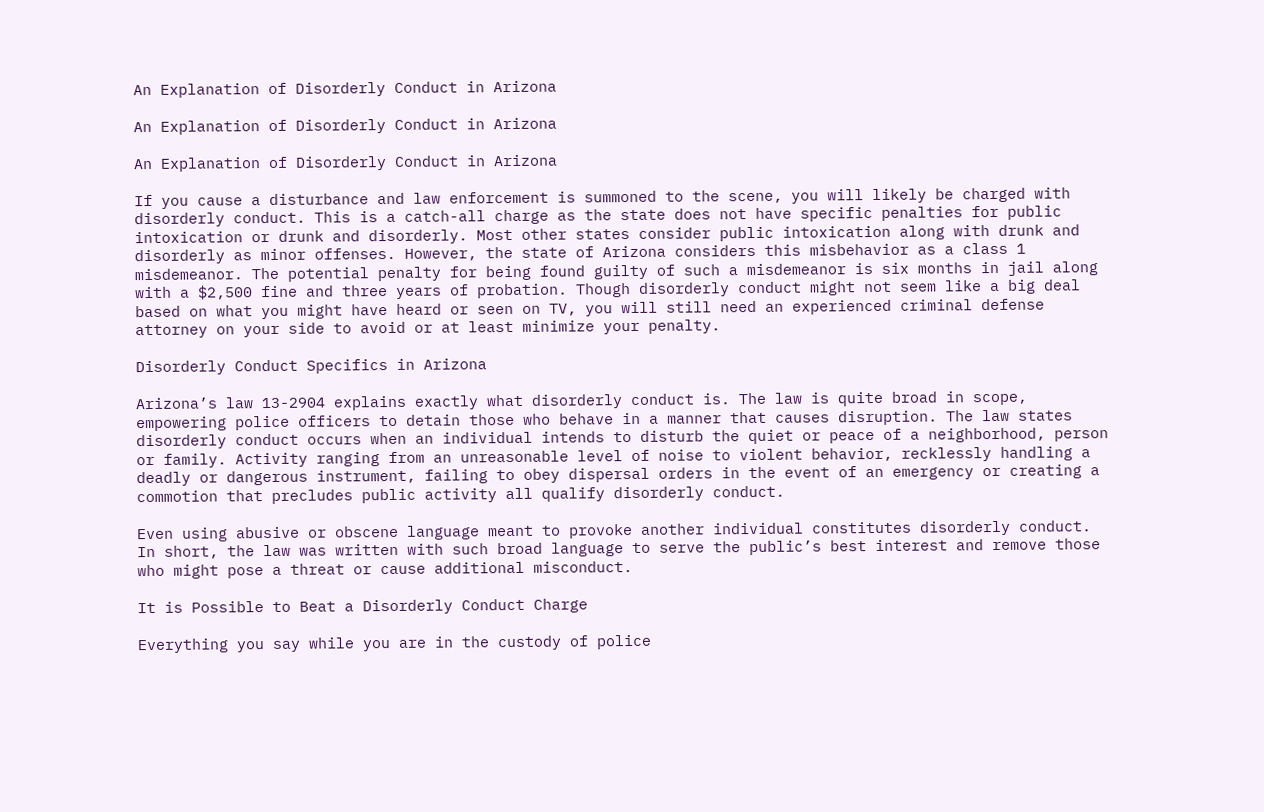An Explanation of Disorderly Conduct in Arizona

An Explanation of Disorderly Conduct in Arizona

An Explanation of Disorderly Conduct in Arizona

If you cause a disturbance and law enforcement is summoned to the scene, you will likely be charged with disorderly conduct. This is a catch-all charge as the state does not have specific penalties for public intoxication or drunk and disorderly. Most other states consider public intoxication along with drunk and disorderly as minor offenses. However, the state of Arizona considers this misbehavior as a class 1 misdemeanor. The potential penalty for being found guilty of such a misdemeanor is six months in jail along with a $2,500 fine and three years of probation. Though disorderly conduct might not seem like a big deal based on what you might have heard or seen on TV, you will still need an experienced criminal defense attorney on your side to avoid or at least minimize your penalty.

Disorderly Conduct Specifics in Arizona

Arizona’s law 13-2904 explains exactly what disorderly conduct is. The law is quite broad in scope, empowering police officers to detain those who behave in a manner that causes disruption. The law states disorderly conduct occurs when an individual intends to disturb the quiet or peace of a neighborhood, person or family. Activity ranging from an unreasonable level of noise to violent behavior, recklessly handling a deadly or dangerous instrument, failing to obey dispersal orders in the event of an emergency or creating a commotion that precludes public activity all qualify disorderly conduct.

Even using abusive or obscene language meant to provoke another individual constitutes disorderly conduct. In short, the law was written with such broad language to serve the public’s best interest and remove those who might pose a threat or cause additional misconduct.

It is Possible to Beat a Disorderly Conduct Charge

Everything you say while you are in the custody of police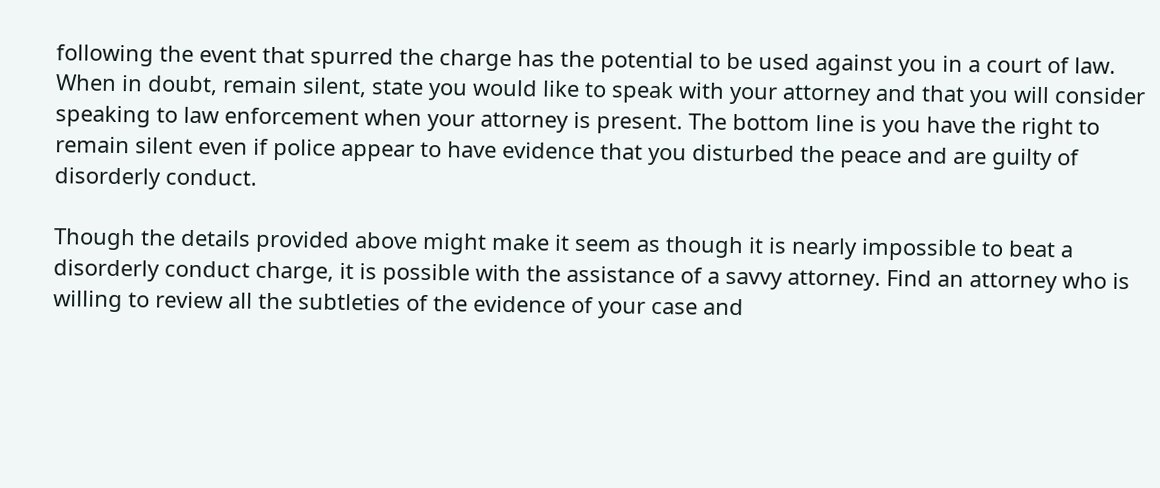following the event that spurred the charge has the potential to be used against you in a court of law. When in doubt, remain silent, state you would like to speak with your attorney and that you will consider speaking to law enforcement when your attorney is present. The bottom line is you have the right to remain silent even if police appear to have evidence that you disturbed the peace and are guilty of disorderly conduct.

Though the details provided above might make it seem as though it is nearly impossible to beat a disorderly conduct charge, it is possible with the assistance of a savvy attorney. Find an attorney who is willing to review all the subtleties of the evidence of your case and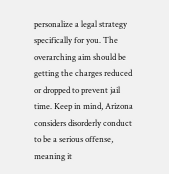personalize a legal strategy specifically for you. The overarching aim should be getting the charges reduced or dropped to prevent jail time. Keep in mind, Arizona considers disorderly conduct to be a serious offense, meaning it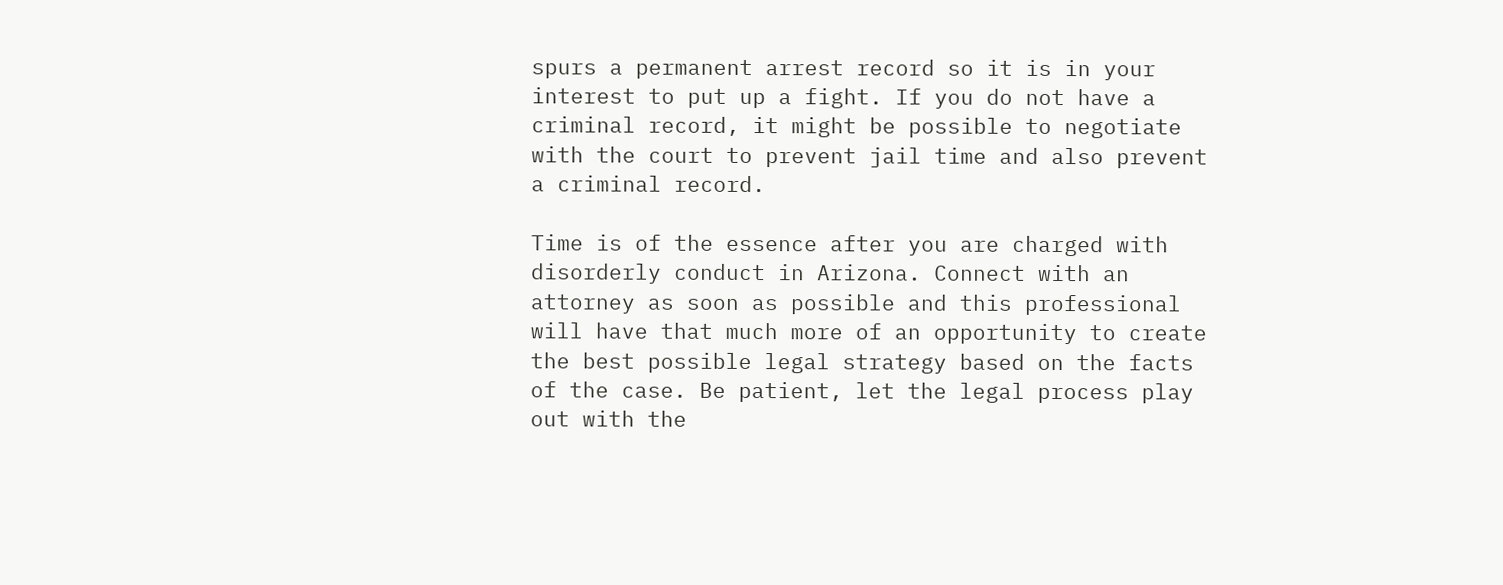spurs a permanent arrest record so it is in your interest to put up a fight. If you do not have a criminal record, it might be possible to negotiate with the court to prevent jail time and also prevent a criminal record.

Time is of the essence after you are charged with disorderly conduct in Arizona. Connect with an attorney as soon as possible and this professional will have that much more of an opportunity to create the best possible legal strategy based on the facts of the case. Be patient, let the legal process play out with the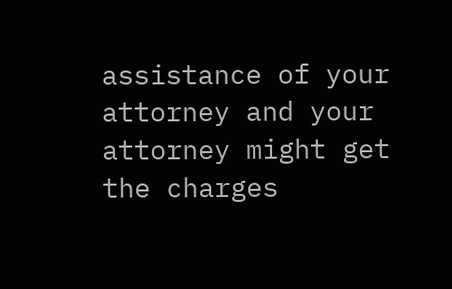assistance of your attorney and your attorney might get the charges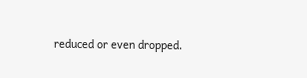reduced or even dropped.